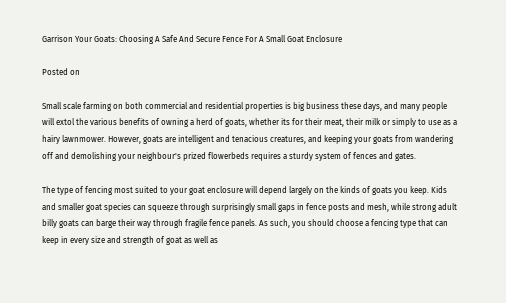Garrison Your Goats: Choosing A Safe And Secure Fence For A Small Goat Enclosure

Posted on

Small scale farming on both commercial and residential properties is big business these days, and many people will extol the various benefits of owning a herd of goats, whether its for their meat, their milk or simply to use as a hairy lawnmower. However, goats are intelligent and tenacious creatures, and keeping your goats from wandering off and demolishing your neighbour's prized flowerbeds requires a sturdy system of fences and gates.

The type of fencing most suited to your goat enclosure will depend largely on the kinds of goats you keep. Kids and smaller goat species can squeeze through surprisingly small gaps in fence posts and mesh, while strong adult billy goats can barge their way through fragile fence panels. As such, you should choose a fencing type that can keep in every size and strength of goat as well as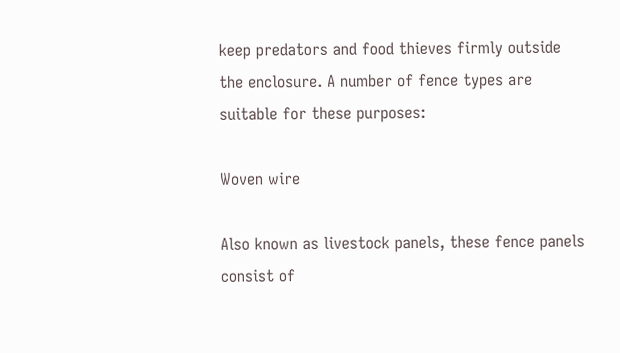keep predators and food thieves firmly outside the enclosure. A number of fence types are suitable for these purposes:

Woven wire

Also known as livestock panels, these fence panels consist of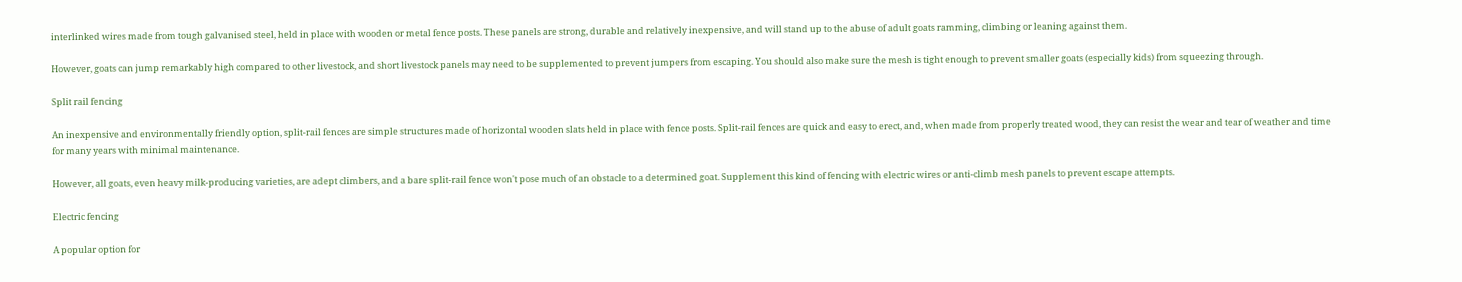interlinked wires made from tough galvanised steel, held in place with wooden or metal fence posts. These panels are strong, durable and relatively inexpensive, and will stand up to the abuse of adult goats ramming, climbing or leaning against them.

However, goats can jump remarkably high compared to other livestock, and short livestock panels may need to be supplemented to prevent jumpers from escaping. You should also make sure the mesh is tight enough to prevent smaller goats (especially kids) from squeezing through.

Split rail fencing

An inexpensive and environmentally friendly option, split-rail fences are simple structures made of horizontal wooden slats held in place with fence posts. Split-rail fences are quick and easy to erect, and, when made from properly treated wood, they can resist the wear and tear of weather and time for many years with minimal maintenance.

However, all goats, even heavy milk-producing varieties, are adept climbers, and a bare split-rail fence won't pose much of an obstacle to a determined goat. Supplement this kind of fencing with electric wires or anti-climb mesh panels to prevent escape attempts.

Electric fencing

A popular option for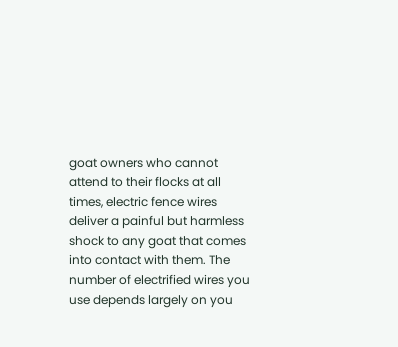goat owners who cannot attend to their flocks at all times, electric fence wires deliver a painful but harmless shock to any goat that comes into contact with them. The number of electrified wires you use depends largely on you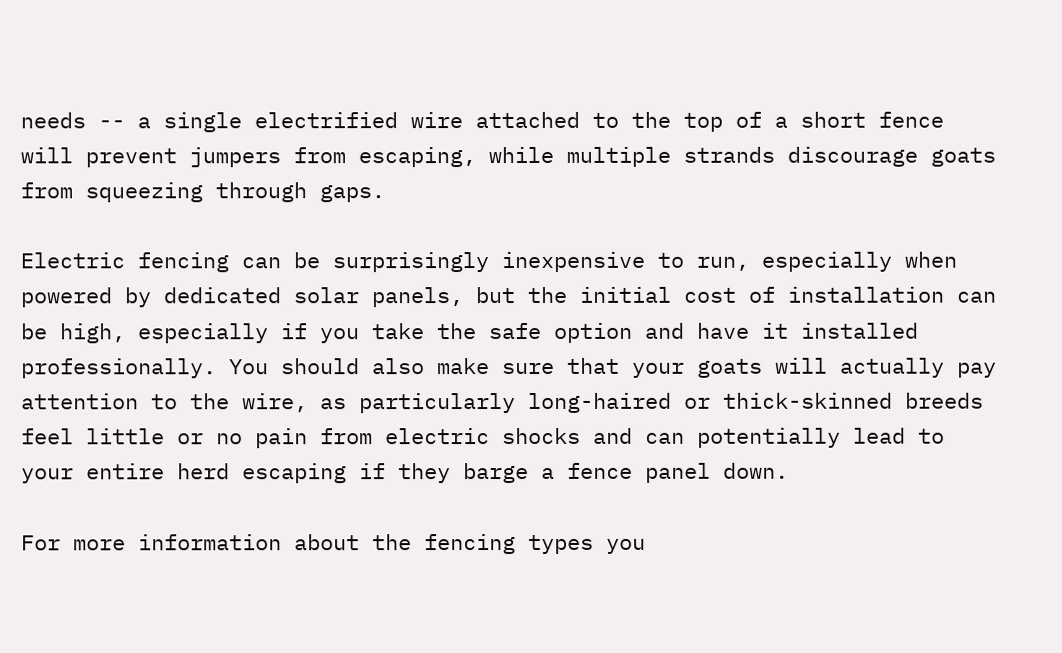needs -- a single electrified wire attached to the top of a short fence will prevent jumpers from escaping, while multiple strands discourage goats from squeezing through gaps.

Electric fencing can be surprisingly inexpensive to run, especially when powered by dedicated solar panels, but the initial cost of installation can be high, especially if you take the safe option and have it installed professionally. You should also make sure that your goats will actually pay attention to the wire, as particularly long-haired or thick-skinned breeds feel little or no pain from electric shocks and can potentially lead to your entire herd escaping if they barge a fence panel down.

For more information about the fencing types you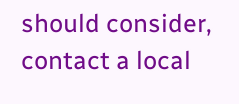should consider, contact a local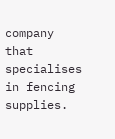company that specialises in fencing supplies.